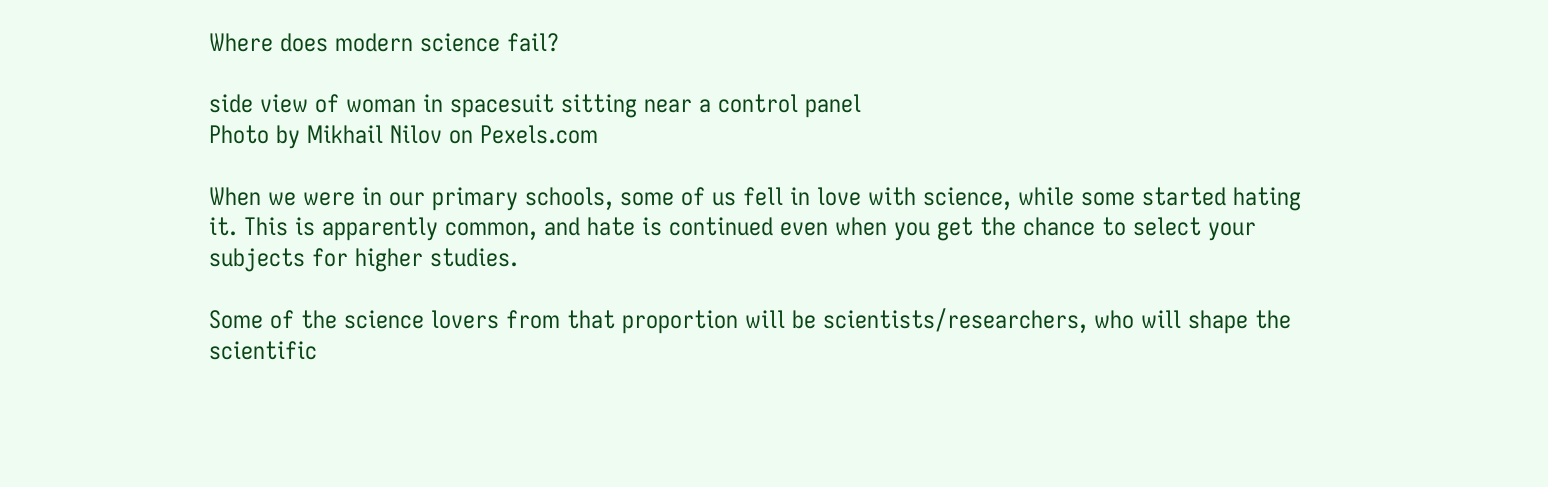Where does modern science fail?

side view of woman in spacesuit sitting near a control panel
Photo by Mikhail Nilov on Pexels.com

When we were in our primary schools, some of us fell in love with science, while some started hating it. This is apparently common, and hate is continued even when you get the chance to select your subjects for higher studies.

Some of the science lovers from that proportion will be scientists/researchers, who will shape the scientific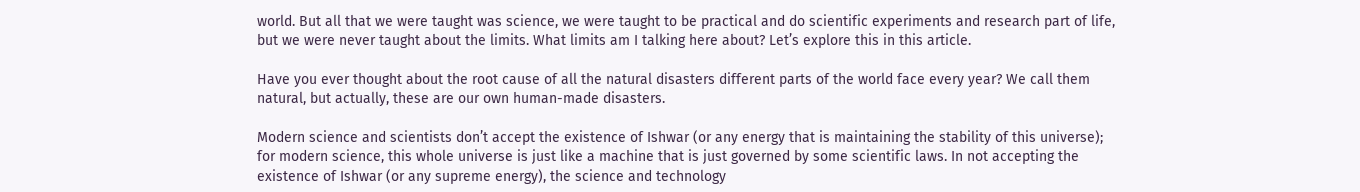world. But all that we were taught was science, we were taught to be practical and do scientific experiments and research part of life, but we were never taught about the limits. What limits am I talking here about? Let’s explore this in this article.

Have you ever thought about the root cause of all the natural disasters different parts of the world face every year? We call them natural, but actually, these are our own human-made disasters.

Modern science and scientists don’t accept the existence of Ishwar (or any energy that is maintaining the stability of this universe); for modern science, this whole universe is just like a machine that is just governed by some scientific laws. In not accepting the existence of Ishwar (or any supreme energy), the science and technology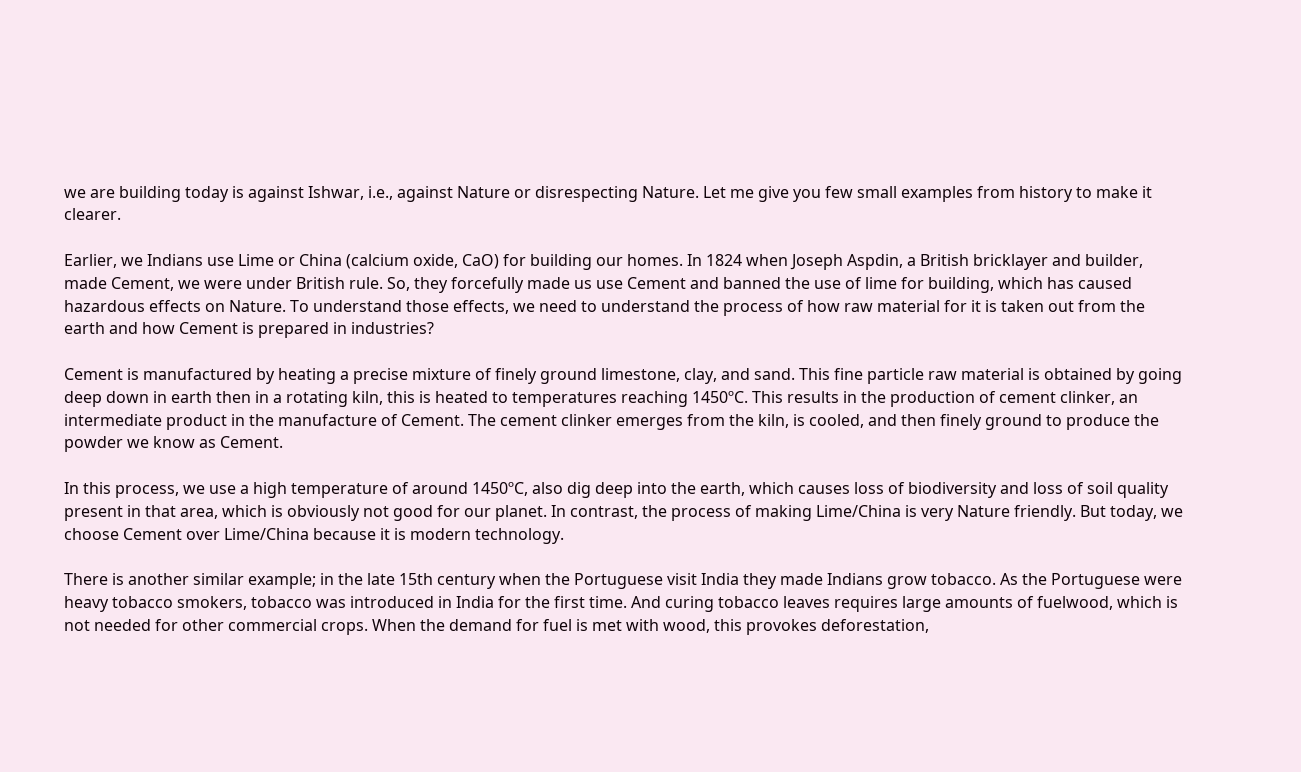we are building today is against Ishwar, i.e., against Nature or disrespecting Nature. Let me give you few small examples from history to make it clearer.

Earlier, we Indians use Lime or China (calcium oxide, CaO) for building our homes. In 1824 when Joseph Aspdin, a British bricklayer and builder, made Cement, we were under British rule. So, they forcefully made us use Cement and banned the use of lime for building, which has caused hazardous effects on Nature. To understand those effects, we need to understand the process of how raw material for it is taken out from the earth and how Cement is prepared in industries?

Cement is manufactured by heating a precise mixture of finely ground limestone, clay, and sand. This fine particle raw material is obtained by going deep down in earth then in a rotating kiln, this is heated to temperatures reaching 1450ºC. This results in the production of cement clinker, an intermediate product in the manufacture of Cement. The cement clinker emerges from the kiln, is cooled, and then finely ground to produce the powder we know as Cement.

In this process, we use a high temperature of around 1450ºC, also dig deep into the earth, which causes loss of biodiversity and loss of soil quality present in that area, which is obviously not good for our planet. In contrast, the process of making Lime/China is very Nature friendly. But today, we choose Cement over Lime/China because it is modern technology.

There is another similar example; in the late 15th century when the Portuguese visit India they made Indians grow tobacco. As the Portuguese were heavy tobacco smokers, tobacco was introduced in India for the first time. And curing tobacco leaves requires large amounts of fuelwood, which is not needed for other commercial crops. When the demand for fuel is met with wood, this provokes deforestation,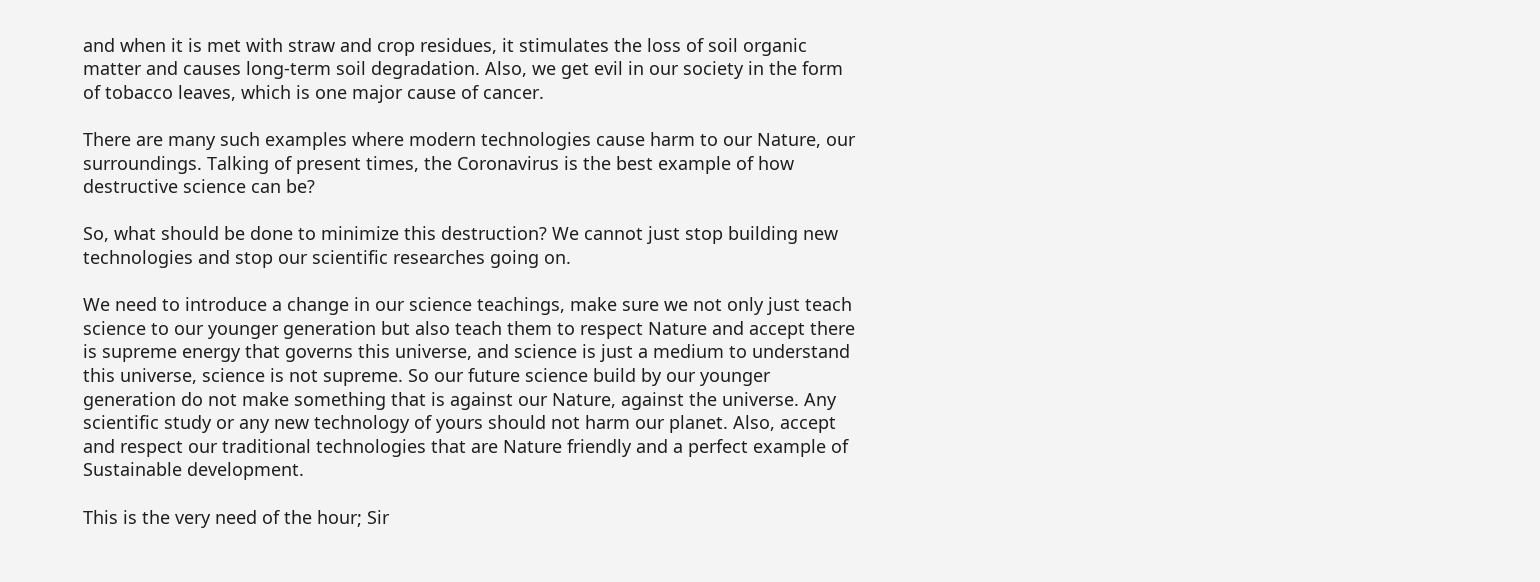and when it is met with straw and crop residues, it stimulates the loss of soil organic matter and causes long-term soil degradation. Also, we get evil in our society in the form of tobacco leaves, which is one major cause of cancer.

There are many such examples where modern technologies cause harm to our Nature, our surroundings. Talking of present times, the Coronavirus is the best example of how destructive science can be?

So, what should be done to minimize this destruction? We cannot just stop building new technologies and stop our scientific researches going on.

We need to introduce a change in our science teachings, make sure we not only just teach science to our younger generation but also teach them to respect Nature and accept there is supreme energy that governs this universe, and science is just a medium to understand this universe, science is not supreme. So our future science build by our younger generation do not make something that is against our Nature, against the universe. Any scientific study or any new technology of yours should not harm our planet. Also, accept and respect our traditional technologies that are Nature friendly and a perfect example of Sustainable development.

This is the very need of the hour; Sir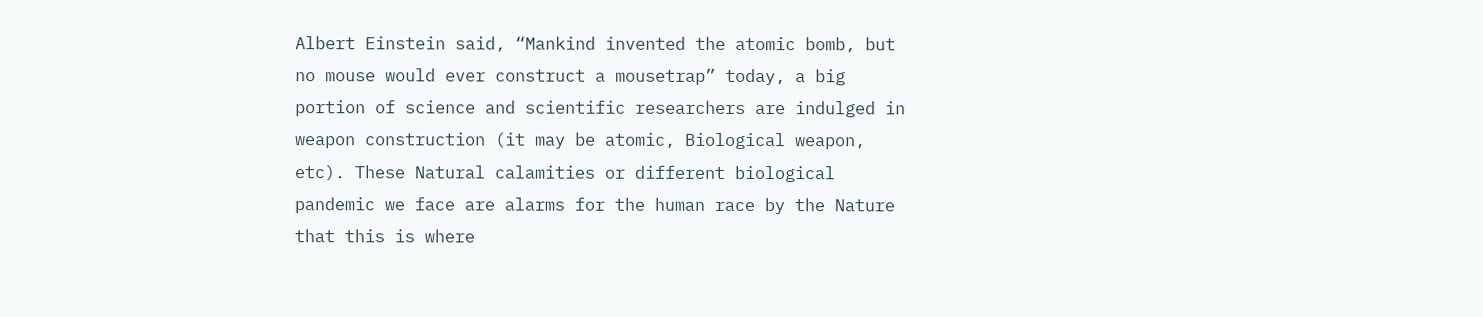Albert Einstein said, “Mankind invented the atomic bomb, but no mouse would ever construct a mousetrap” today, a big portion of science and scientific researchers are indulged in weapon construction (it may be atomic, Biological weapon, etc). These Natural calamities or different biological pandemic we face are alarms for the human race by the Nature that this is where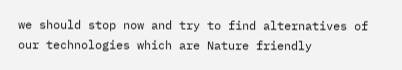we should stop now and try to find alternatives of our technologies which are Nature friendly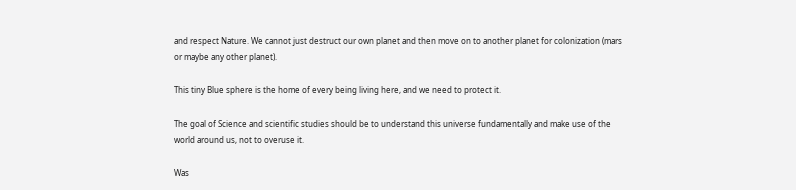and respect Nature. We cannot just destruct our own planet and then move on to another planet for colonization (mars or maybe any other planet).

This tiny Blue sphere is the home of every being living here, and we need to protect it.

The goal of Science and scientific studies should be to understand this universe fundamentally and make use of the world around us, not to overuse it.

Was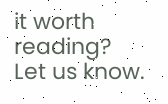it worth reading? Let us know.